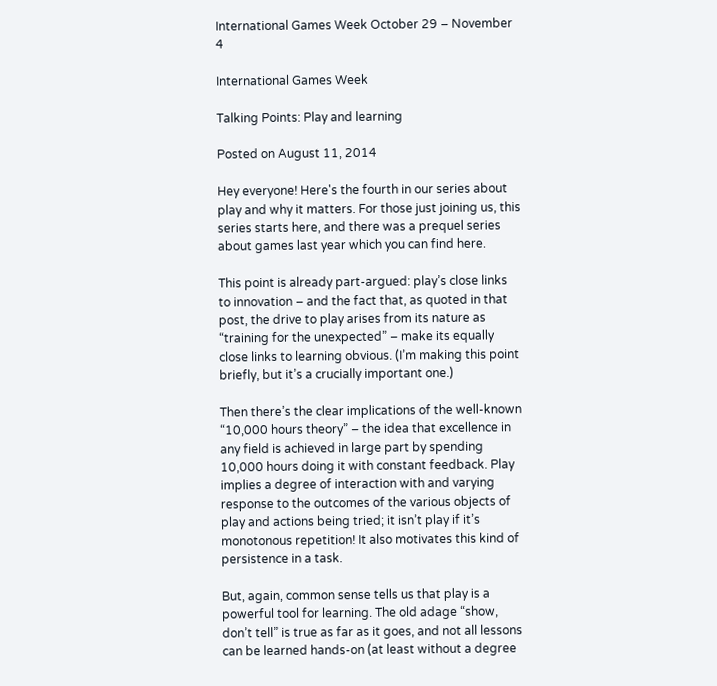International Games Week October 29 – November 4

International Games Week

Talking Points: Play and learning

Posted on August 11, 2014

Hey everyone! Here's the fourth in our series about play and why it matters. For those just joining us, this series starts here, and there was a prequel series about games last year which you can find here.

This point is already part-argued: play’s close links to innovation – and the fact that, as quoted in that post, the drive to play arises from its nature as “training for the unexpected” – make its equally close links to learning obvious. (I’m making this point briefly, but it’s a crucially important one.)

Then there’s the clear implications of the well-known “10,000 hours theory” – the idea that excellence in any field is achieved in large part by spending 10,000 hours doing it with constant feedback. Play implies a degree of interaction with and varying response to the outcomes of the various objects of play and actions being tried; it isn’t play if it’s monotonous repetition! It also motivates this kind of persistence in a task.

But, again, common sense tells us that play is a powerful tool for learning. The old adage “show, don’t tell” is true as far as it goes, and not all lessons can be learned hands-on (at least without a degree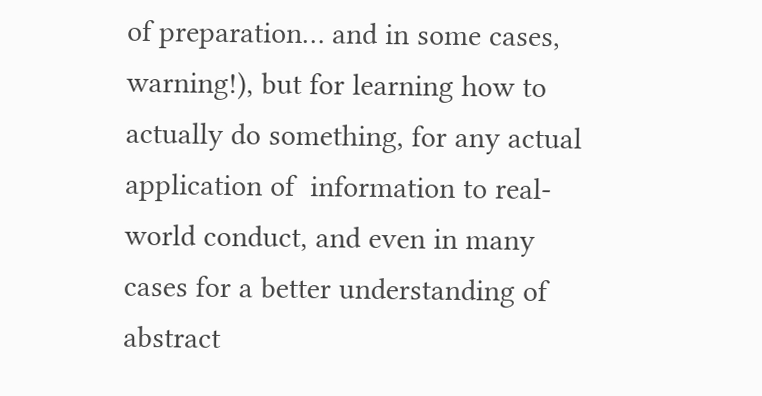of preparation… and in some cases, warning!), but for learning how to actually do something, for any actual application of  information to real-world conduct, and even in many cases for a better understanding of abstract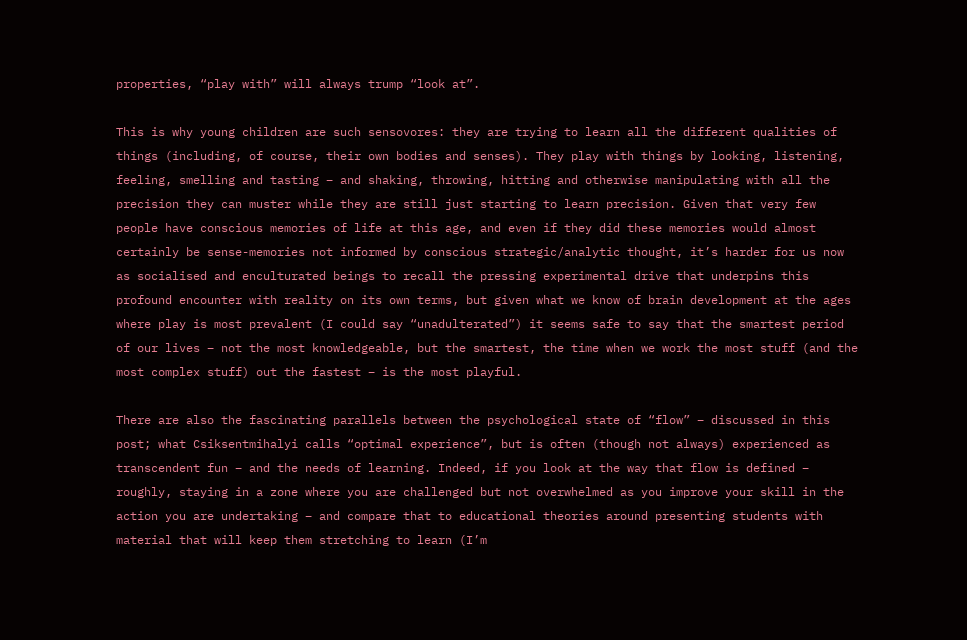properties, “play with” will always trump “look at”.

This is why young children are such sensovores: they are trying to learn all the different qualities of things (including, of course, their own bodies and senses). They play with things by looking, listening, feeling, smelling and tasting – and shaking, throwing, hitting and otherwise manipulating with all the precision they can muster while they are still just starting to learn precision. Given that very few people have conscious memories of life at this age, and even if they did these memories would almost certainly be sense-memories not informed by conscious strategic/analytic thought, it’s harder for us now as socialised and enculturated beings to recall the pressing experimental drive that underpins this profound encounter with reality on its own terms, but given what we know of brain development at the ages where play is most prevalent (I could say “unadulterated”) it seems safe to say that the smartest period of our lives – not the most knowledgeable, but the smartest, the time when we work the most stuff (and the most complex stuff) out the fastest – is the most playful.

There are also the fascinating parallels between the psychological state of “flow” – discussed in this post; what Csiksentmihalyi calls “optimal experience”, but is often (though not always) experienced as transcendent fun – and the needs of learning. Indeed, if you look at the way that flow is defined – roughly, staying in a zone where you are challenged but not overwhelmed as you improve your skill in the action you are undertaking – and compare that to educational theories around presenting students with material that will keep them stretching to learn (I’m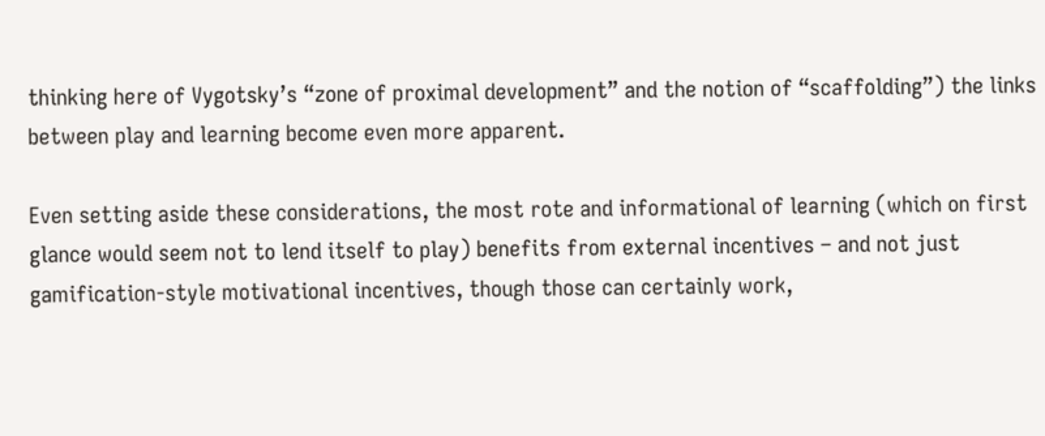thinking here of Vygotsky’s “zone of proximal development” and the notion of “scaffolding”) the links between play and learning become even more apparent.

Even setting aside these considerations, the most rote and informational of learning (which on first glance would seem not to lend itself to play) benefits from external incentives – and not just gamification-style motivational incentives, though those can certainly work,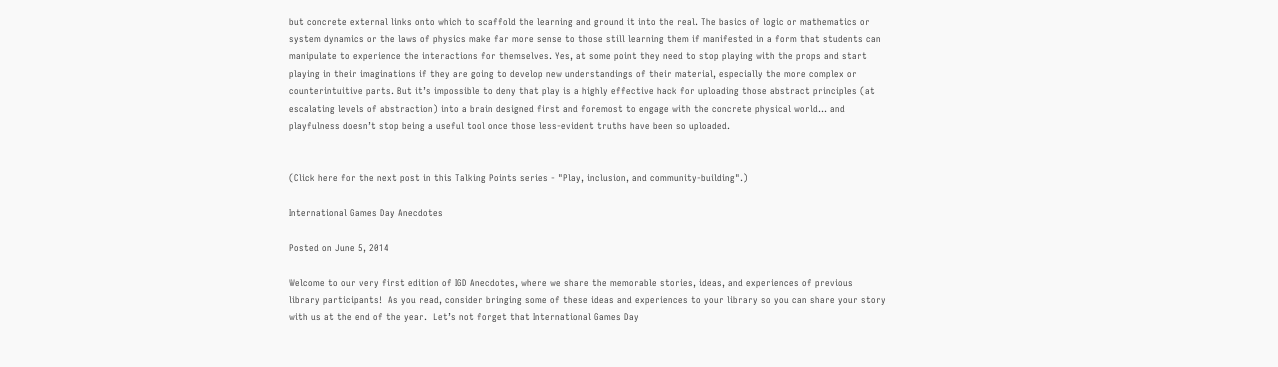but concrete external links onto which to scaffold the learning and ground it into the real. The basics of logic or mathematics or system dynamics or the laws of physics make far more sense to those still learning them if manifested in a form that students can manipulate to experience the interactions for themselves. Yes, at some point they need to stop playing with the props and start playing in their imaginations if they are going to develop new understandings of their material, especially the more complex or counterintuitive parts. But it’s impossible to deny that play is a highly effective hack for uploading those abstract principles (at escalating levels of abstraction) into a brain designed first and foremost to engage with the concrete physical world… and playfulness doesn’t stop being a useful tool once those less-evident truths have been so uploaded.


(Click here for the next post in this Talking Points series - "Play, inclusion, and community-building".)

International Games Day Anecdotes

Posted on June 5, 2014

Welcome to our very first edition of IGD Anecdotes, where we share the memorable stories, ideas, and experiences of previous library participants!  As you read, consider bringing some of these ideas and experiences to your library so you can share your story with us at the end of the year.  Let’s not forget that International Games Day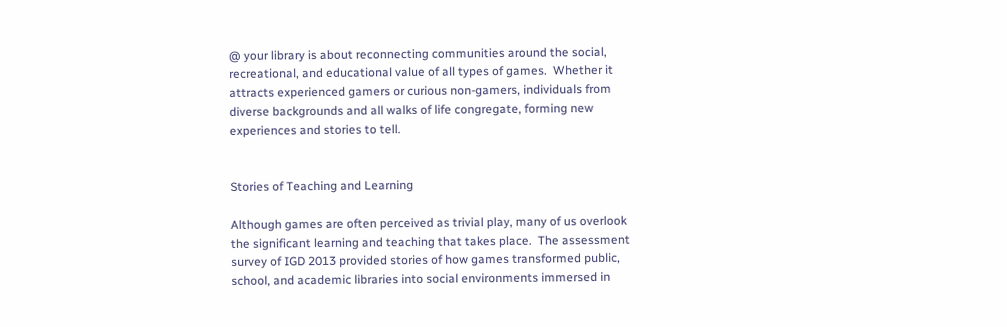@ your library is about reconnecting communities around the social, recreational, and educational value of all types of games.  Whether it attracts experienced gamers or curious non-gamers, individuals from diverse backgrounds and all walks of life congregate, forming new experiences and stories to tell.


Stories of Teaching and Learning

Although games are often perceived as trivial play, many of us overlook the significant learning and teaching that takes place.  The assessment survey of IGD 2013 provided stories of how games transformed public, school, and academic libraries into social environments immersed in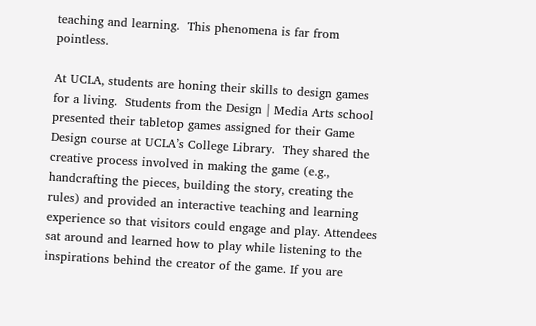teaching and learning.  This phenomena is far from pointless.

At UCLA, students are honing their skills to design games for a living.  Students from the Design | Media Arts school presented their tabletop games assigned for their Game Design course at UCLA’s College Library.  They shared the creative process involved in making the game (e.g., handcrafting the pieces, building the story, creating the rules) and provided an interactive teaching and learning experience so that visitors could engage and play. Attendees sat around and learned how to play while listening to the inspirations behind the creator of the game. If you are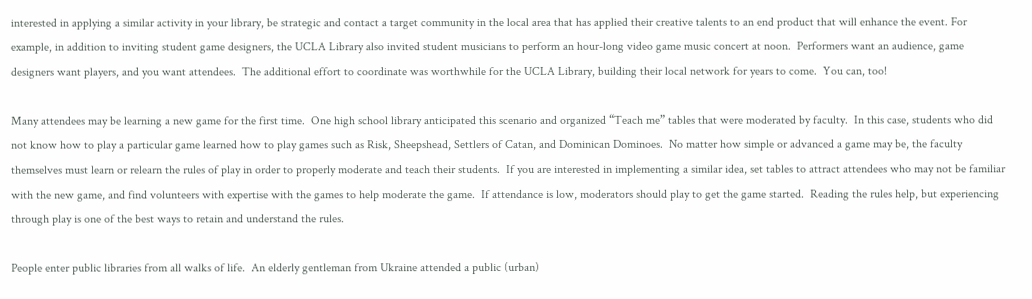interested in applying a similar activity in your library, be strategic and contact a target community in the local area that has applied their creative talents to an end product that will enhance the event. For example, in addition to inviting student game designers, the UCLA Library also invited student musicians to perform an hour-long video game music concert at noon.  Performers want an audience, game designers want players, and you want attendees.  The additional effort to coordinate was worthwhile for the UCLA Library, building their local network for years to come.  You can, too!

Many attendees may be learning a new game for the first time.  One high school library anticipated this scenario and organized “Teach me” tables that were moderated by faculty.  In this case, students who did not know how to play a particular game learned how to play games such as Risk, Sheepshead, Settlers of Catan, and Dominican Dominoes.  No matter how simple or advanced a game may be, the faculty themselves must learn or relearn the rules of play in order to properly moderate and teach their students.  If you are interested in implementing a similar idea, set tables to attract attendees who may not be familiar with the new game, and find volunteers with expertise with the games to help moderate the game.  If attendance is low, moderators should play to get the game started.  Reading the rules help, but experiencing through play is one of the best ways to retain and understand the rules.

People enter public libraries from all walks of life.  An elderly gentleman from Ukraine attended a public (urban)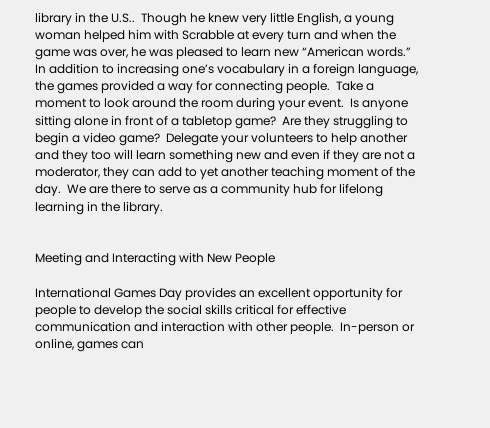library in the U.S..  Though he knew very little English, a young woman helped him with Scrabble at every turn and when the game was over, he was pleased to learn new “American words.”  In addition to increasing one’s vocabulary in a foreign language, the games provided a way for connecting people.  Take a moment to look around the room during your event.  Is anyone sitting alone in front of a tabletop game?  Are they struggling to begin a video game?  Delegate your volunteers to help another and they too will learn something new and even if they are not a moderator, they can add to yet another teaching moment of the day.  We are there to serve as a community hub for lifelong learning in the library.


Meeting and Interacting with New People

International Games Day provides an excellent opportunity for people to develop the social skills critical for effective communication and interaction with other people.  In-person or online, games can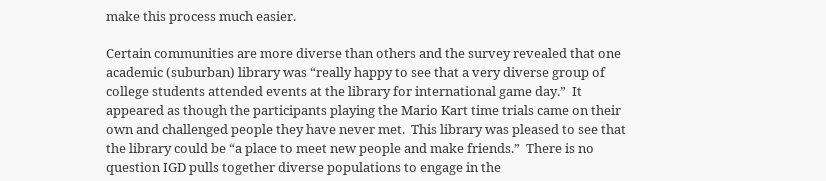make this process much easier.

Certain communities are more diverse than others and the survey revealed that one academic (suburban) library was “really happy to see that a very diverse group of college students attended events at the library for international game day.”  It appeared as though the participants playing the Mario Kart time trials came on their own and challenged people they have never met.  This library was pleased to see that the library could be “a place to meet new people and make friends.”  There is no question IGD pulls together diverse populations to engage in the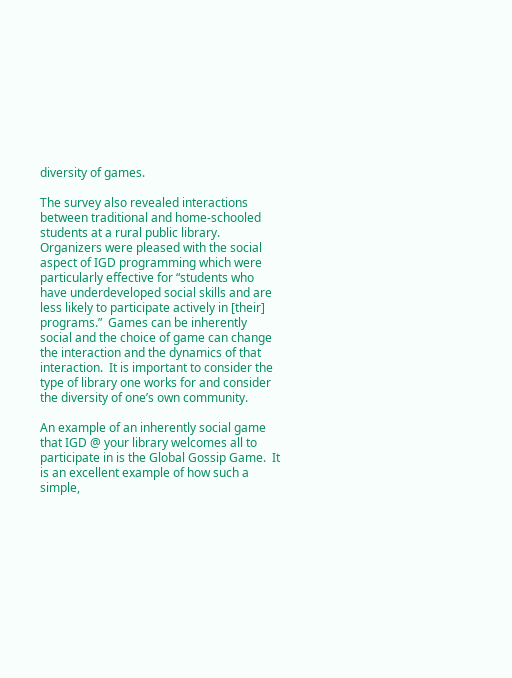diversity of games.

The survey also revealed interactions between traditional and home-schooled students at a rural public library.  Organizers were pleased with the social aspect of IGD programming which were particularly effective for “students who have underdeveloped social skills and are less likely to participate actively in [their] programs.”  Games can be inherently social and the choice of game can change the interaction and the dynamics of that interaction.  It is important to consider the type of library one works for and consider the diversity of one’s own community.

An example of an inherently social game that IGD @ your library welcomes all to participate in is the Global Gossip Game.  It is an excellent example of how such a simple,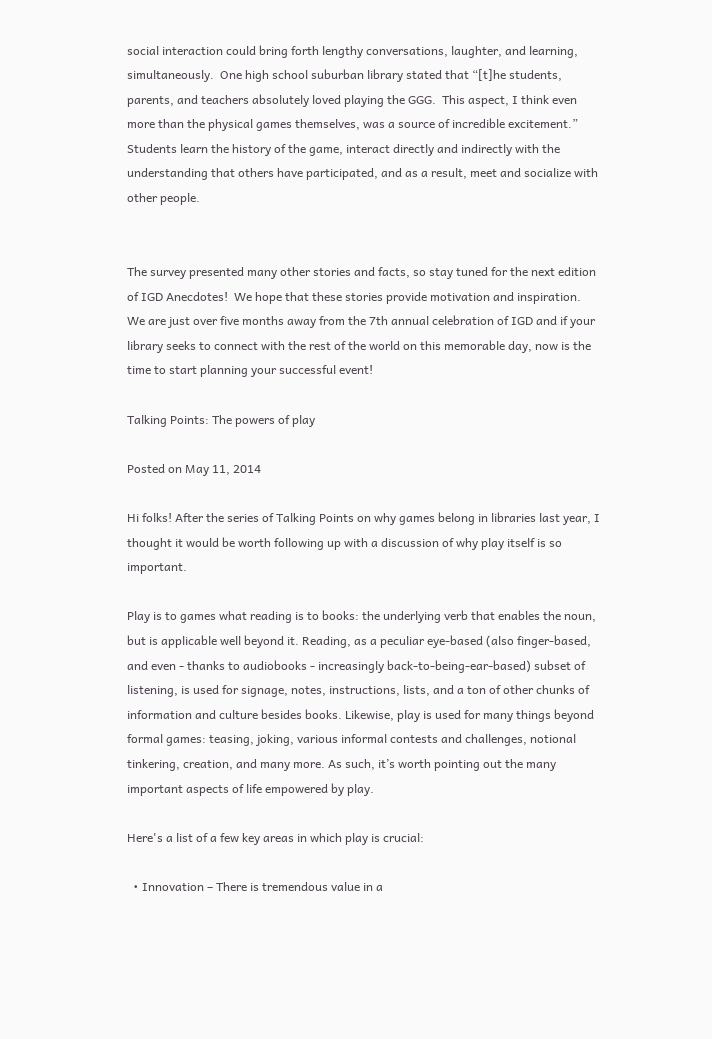social interaction could bring forth lengthy conversations, laughter, and learning, simultaneously.  One high school suburban library stated that “[t]he students, parents, and teachers absolutely loved playing the GGG.  This aspect, I think even more than the physical games themselves, was a source of incredible excitement.”  Students learn the history of the game, interact directly and indirectly with the understanding that others have participated, and as a result, meet and socialize with other people.


The survey presented many other stories and facts, so stay tuned for the next edition of IGD Anecdotes!  We hope that these stories provide motivation and inspiration.  We are just over five months away from the 7th annual celebration of IGD and if your library seeks to connect with the rest of the world on this memorable day, now is the time to start planning your successful event!

Talking Points: The powers of play

Posted on May 11, 2014

Hi folks! After the series of Talking Points on why games belong in libraries last year, I thought it would be worth following up with a discussion of why play itself is so important.

Play is to games what reading is to books: the underlying verb that enables the noun, but is applicable well beyond it. Reading, as a peculiar eye-based (also finger-based, and even - thanks to audiobooks - increasingly back-to-being-ear-based) subset of listening, is used for signage, notes, instructions, lists, and a ton of other chunks of information and culture besides books. Likewise, play is used for many things beyond formal games: teasing, joking, various informal contests and challenges, notional tinkering, creation, and many more. As such, it’s worth pointing out the many important aspects of life empowered by play.

Here's a list of a few key areas in which play is crucial:

  • Innovation – There is tremendous value in a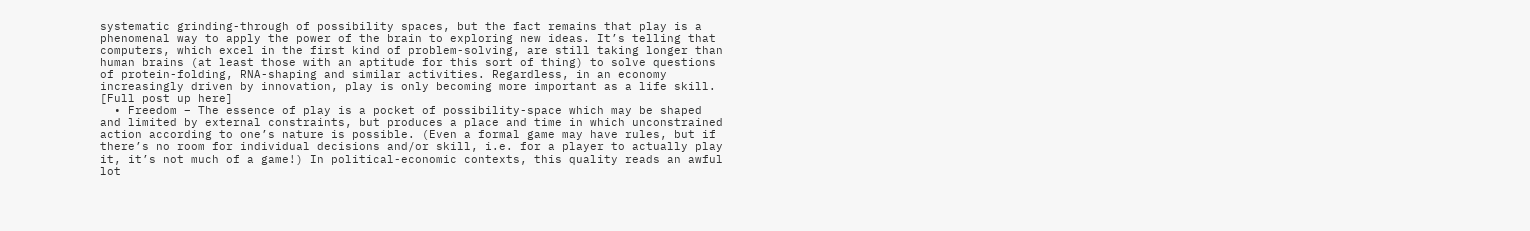systematic grinding-through of possibility spaces, but the fact remains that play is a phenomenal way to apply the power of the brain to exploring new ideas. It’s telling that computers, which excel in the first kind of problem-solving, are still taking longer than human brains (at least those with an aptitude for this sort of thing) to solve questions of protein-folding, RNA-shaping and similar activities. Regardless, in an economy increasingly driven by innovation, play is only becoming more important as a life skill. [Full post up here]
  • Freedom – The essence of play is a pocket of possibility-space which may be shaped and limited by external constraints, but produces a place and time in which unconstrained action according to one’s nature is possible. (Even a formal game may have rules, but if there’s no room for individual decisions and/or skill, i.e. for a player to actually play it, it’s not much of a game!) In political-economic contexts, this quality reads an awful lot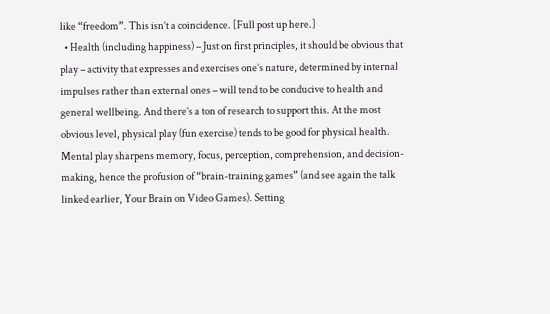like “freedom”. This isn’t a coincidence. [Full post up here.]
  • Health (including happiness) – Just on first principles, it should be obvious that play – activity that expresses and exercises one’s nature, determined by internal impulses rather than external ones – will tend to be conducive to health and general wellbeing. And there’s a ton of research to support this. At the most obvious level, physical play (fun exercise) tends to be good for physical health. Mental play sharpens memory, focus, perception, comprehension, and decision-making, hence the profusion of “brain-training games” (and see again the talk linked earlier, Your Brain on Video Games). Setting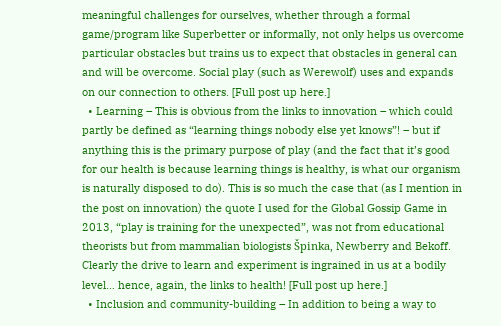meaningful challenges for ourselves, whether through a formal game/program like Superbetter or informally, not only helps us overcome particular obstacles but trains us to expect that obstacles in general can and will be overcome. Social play (such as Werewolf) uses and expands on our connection to others. [Full post up here.]
  • Learning – This is obvious from the links to innovation – which could partly be defined as “learning things nobody else yet knows”! – but if anything this is the primary purpose of play (and the fact that it’s good for our health is because learning things is healthy, is what our organism is naturally disposed to do). This is so much the case that (as I mention in the post on innovation) the quote I used for the Global Gossip Game in 2013, “play is training for the unexpected”, was not from educational theorists but from mammalian biologists Špinka, Newberry and Bekoff. Clearly the drive to learn and experiment is ingrained in us at a bodily level… hence, again, the links to health! [Full post up here.]
  • Inclusion and community-building – In addition to being a way to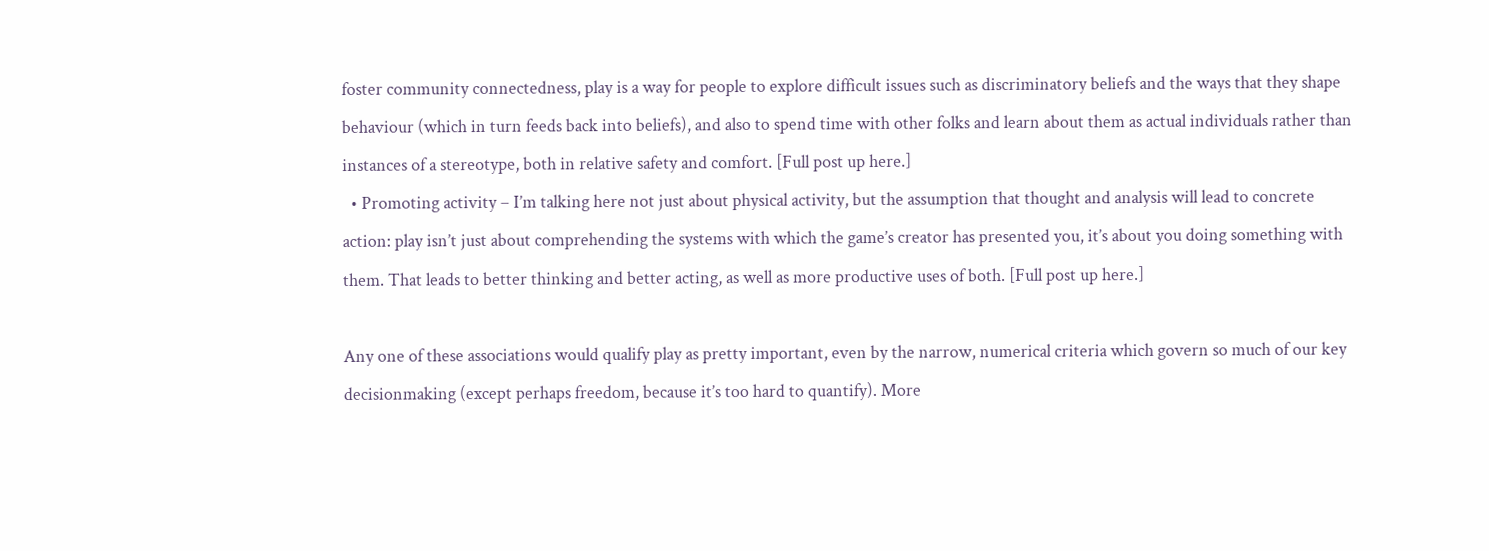foster community connectedness, play is a way for people to explore difficult issues such as discriminatory beliefs and the ways that they shape behaviour (which in turn feeds back into beliefs), and also to spend time with other folks and learn about them as actual individuals rather than instances of a stereotype, both in relative safety and comfort. [Full post up here.]
  • Promoting activity – I’m talking here not just about physical activity, but the assumption that thought and analysis will lead to concrete action: play isn’t just about comprehending the systems with which the game’s creator has presented you, it’s about you doing something with them. That leads to better thinking and better acting, as well as more productive uses of both. [Full post up here.]

Any one of these associations would qualify play as pretty important, even by the narrow, numerical criteria which govern so much of our key decisionmaking (except perhaps freedom, because it’s too hard to quantify). More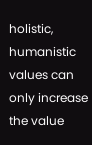holistic, humanistic values can only increase the value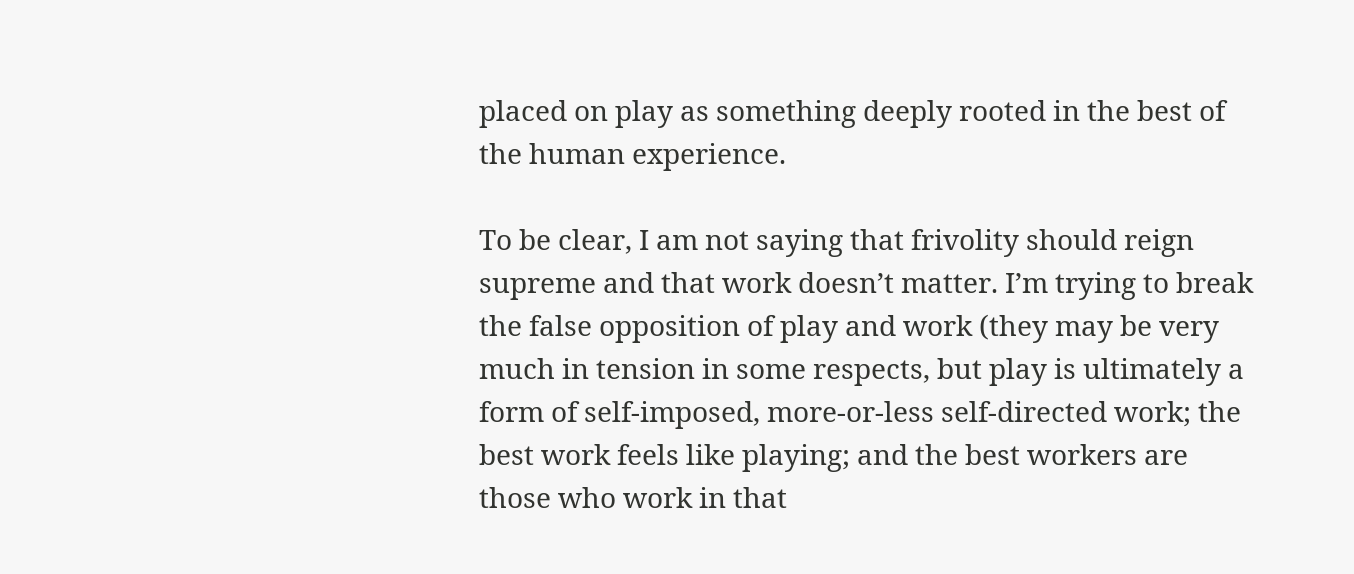placed on play as something deeply rooted in the best of the human experience.

To be clear, I am not saying that frivolity should reign supreme and that work doesn’t matter. I’m trying to break the false opposition of play and work (they may be very much in tension in some respects, but play is ultimately a form of self-imposed, more-or-less self-directed work; the best work feels like playing; and the best workers are those who work in that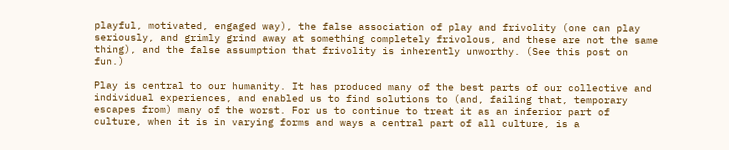playful, motivated, engaged way), the false association of play and frivolity (one can play seriously, and grimly grind away at something completely frivolous, and these are not the same thing), and the false assumption that frivolity is inherently unworthy. (See this post on fun.)

Play is central to our humanity. It has produced many of the best parts of our collective and individual experiences, and enabled us to find solutions to (and, failing that, temporary escapes from) many of the worst. For us to continue to treat it as an inferior part of culture, when it is in varying forms and ways a central part of all culture, is a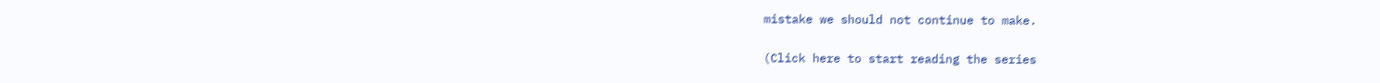mistake we should not continue to make.


(Click here to start reading the series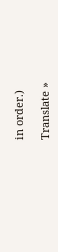in order.)

Translate »